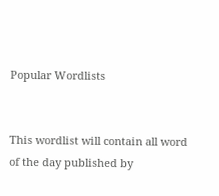Popular Wordlists


This wordlist will contain all word of the day published by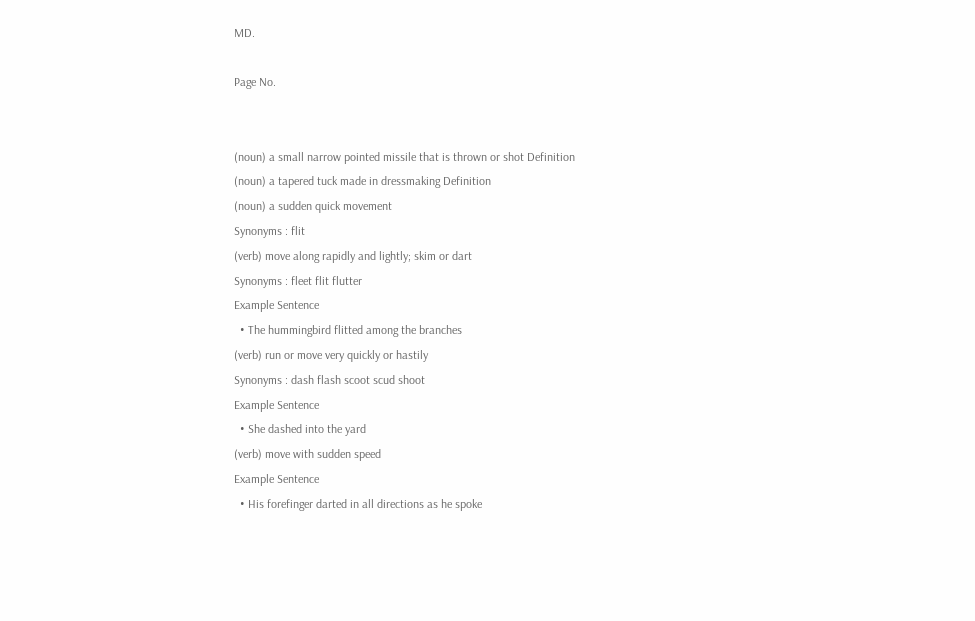MD.

Page No.


(noun) a small narrow pointed missile that is thrown or shot Definition
(noun) a tapered tuck made in dressmaking Definition
(noun) a sudden quick movement
Synonyms : flit
(verb) move along rapidly and lightly; skim or dart
Synonyms : fleet flit flutter
Example Sentence
  • The hummingbird flitted among the branches
(verb) run or move very quickly or hastily
Synonyms : dash flash scoot scud shoot
Example Sentence
  • She dashed into the yard
(verb) move with sudden speed
Example Sentence
  • His forefinger darted in all directions as he spoke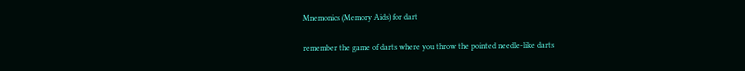Mnemonics (Memory Aids) for dart

remember the game of darts where you throw the pointed needle-like darts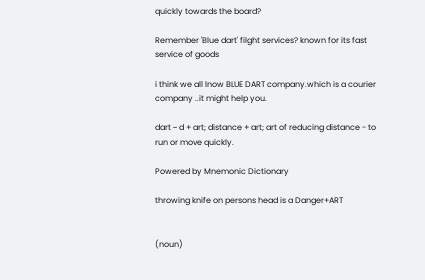quickly towards the board?

Remember 'Blue dart' filght services? known for its fast service of goods

i think we all lnow BLUE DART company.which is a courier company ..it might help you.

dart ~ d + art; distance + art; art of reducing distance - to run or move quickly.

Powered by Mnemonic Dictionary

throwing knife on persons head is a Danger+ART


(noun)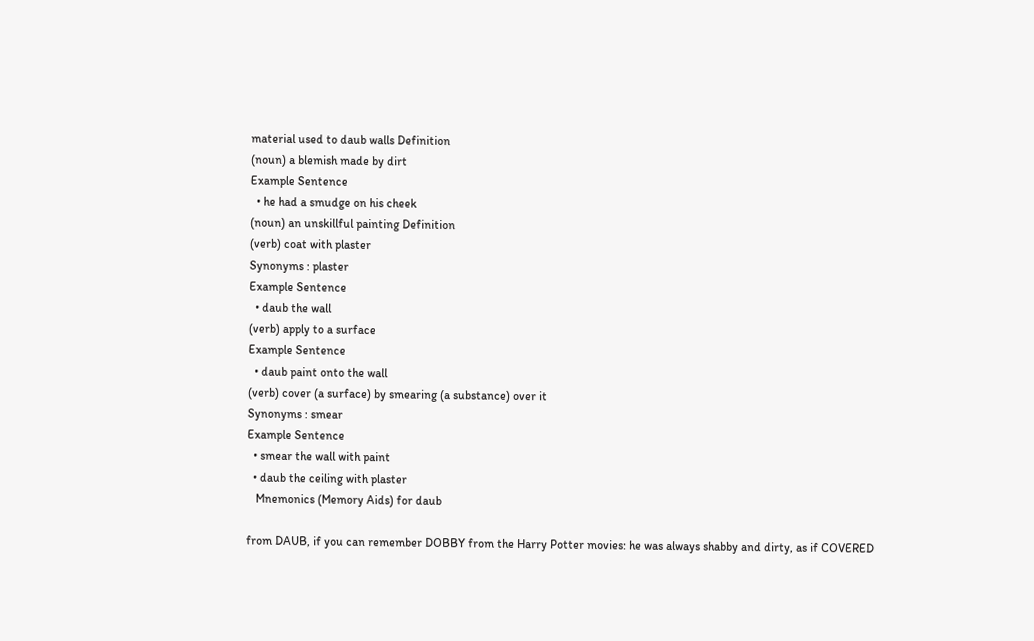material used to daub walls Definition
(noun) a blemish made by dirt
Example Sentence
  • he had a smudge on his cheek
(noun) an unskillful painting Definition
(verb) coat with plaster
Synonyms : plaster
Example Sentence
  • daub the wall
(verb) apply to a surface
Example Sentence
  • daub paint onto the wall
(verb) cover (a surface) by smearing (a substance) over it
Synonyms : smear
Example Sentence
  • smear the wall with paint
  • daub the ceiling with plaster
   Mnemonics (Memory Aids) for daub

from DAUB, if you can remember DOBBY from the Harry Potter movies: he was always shabby and dirty, as if COVERED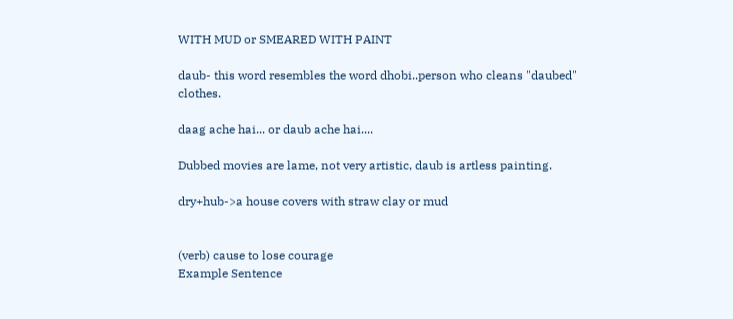WITH MUD or SMEARED WITH PAINT

daub- this word resembles the word dhobi..person who cleans "daubed" clothes.

daag ache hai... or daub ache hai....

Dubbed movies are lame, not very artistic, daub is artless painting.

dry+hub->a house covers with straw clay or mud


(verb) cause to lose courage
Example Sentence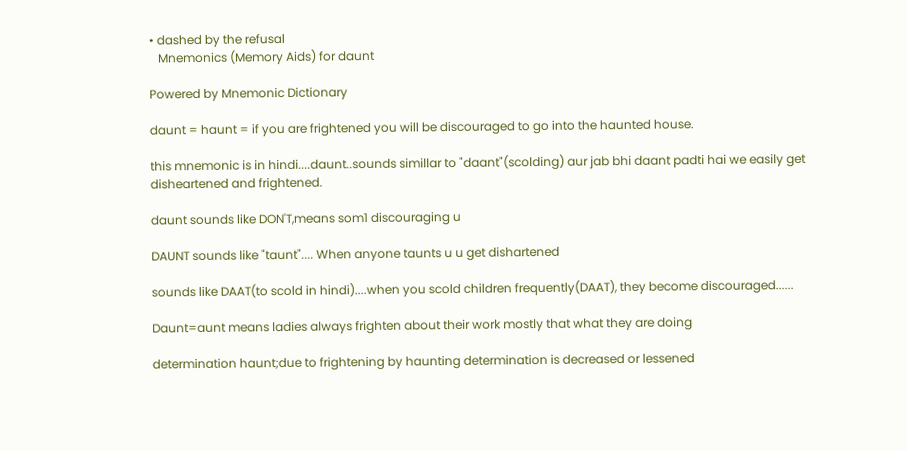• dashed by the refusal
   Mnemonics (Memory Aids) for daunt

Powered by Mnemonic Dictionary

daunt = haunt = if you are frightened you will be discouraged to go into the haunted house.

this mnemonic is in hindi....daunt..sounds simillar to "daant"(scolding) aur jab bhi daant padti hai we easily get disheartened and frightened.

daunt sounds like DON'T,means som1 discouraging u

DAUNT sounds like "taunt".... When anyone taunts u u get dishartened

sounds like DAAT(to scold in hindi)....when you scold children frequently(DAAT), they become discouraged......

Daunt=aunt means ladies always frighten about their work mostly that what they are doing

determination haunt;due to frightening by haunting determination is decreased or lessened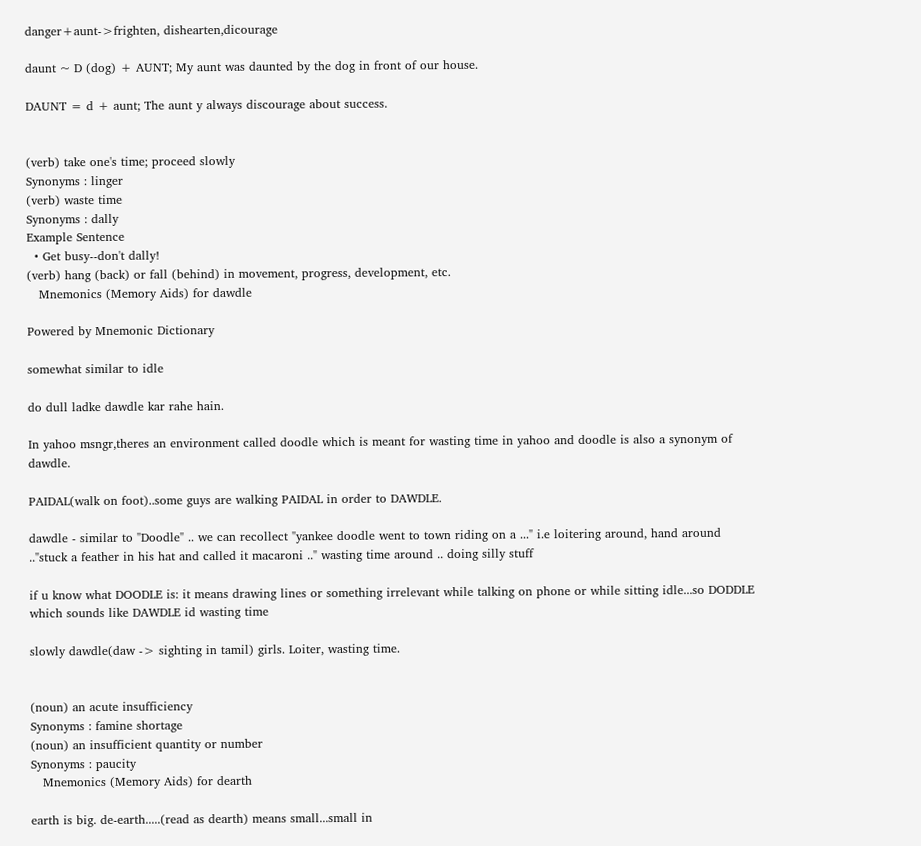danger+aunt->frighten, dishearten,dicourage

daunt ~ D (dog) + AUNT; My aunt was daunted by the dog in front of our house.

DAUNT = d + aunt; The aunt y always discourage about success.


(verb) take one's time; proceed slowly
Synonyms : linger
(verb) waste time
Synonyms : dally
Example Sentence
  • Get busy--don't dally!
(verb) hang (back) or fall (behind) in movement, progress, development, etc.
   Mnemonics (Memory Aids) for dawdle

Powered by Mnemonic Dictionary

somewhat similar to idle

do dull ladke dawdle kar rahe hain.

In yahoo msngr,theres an environment called doodle which is meant for wasting time in yahoo and doodle is also a synonym of dawdle.

PAIDAL(walk on foot)..some guys are walking PAIDAL in order to DAWDLE.

dawdle - similar to "Doodle" .. we can recollect "yankee doodle went to town riding on a ..." i.e loitering around, hand around .."stuck a feather in his hat and called it macaroni .." wasting time around .. doing silly stuff

if u know what DOODLE is: it means drawing lines or something irrelevant while talking on phone or while sitting idle...so DODDLE which sounds like DAWDLE id wasting time

slowly dawdle(daw -> sighting in tamil) girls. Loiter, wasting time.


(noun) an acute insufficiency
Synonyms : famine shortage
(noun) an insufficient quantity or number
Synonyms : paucity
   Mnemonics (Memory Aids) for dearth

earth is big. de-earth.....(read as dearth) means small...small in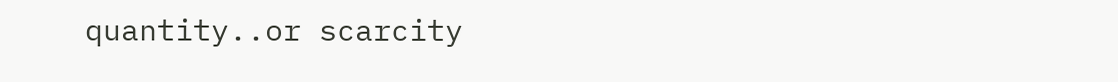quantity..or scarcity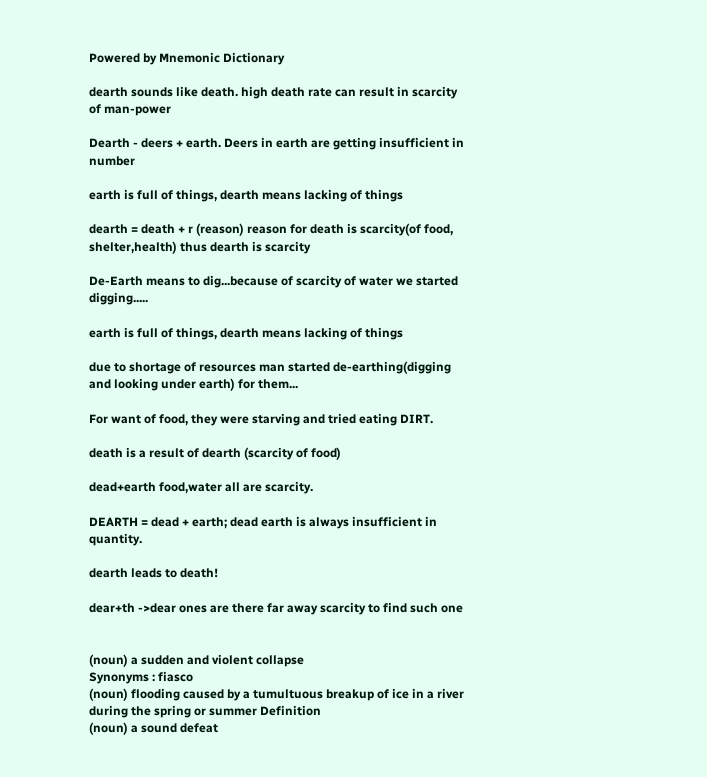Powered by Mnemonic Dictionary

dearth sounds like death. high death rate can result in scarcity of man-power

Dearth - deers + earth. Deers in earth are getting insufficient in number

earth is full of things, dearth means lacking of things

dearth = death + r (reason) reason for death is scarcity(of food, shelter,health) thus dearth is scarcity

De-Earth means to dig...because of scarcity of water we started digging.....

earth is full of things, dearth means lacking of things

due to shortage of resources man started de-earthing(digging and looking under earth) for them...

For want of food, they were starving and tried eating DIRT.

death is a result of dearth (scarcity of food)

dead+earth food,water all are scarcity.

DEARTH = dead + earth; dead earth is always insufficient in quantity.

dearth leads to death!

dear+th ->dear ones are there far away scarcity to find such one


(noun) a sudden and violent collapse
Synonyms : fiasco
(noun) flooding caused by a tumultuous breakup of ice in a river during the spring or summer Definition
(noun) a sound defeat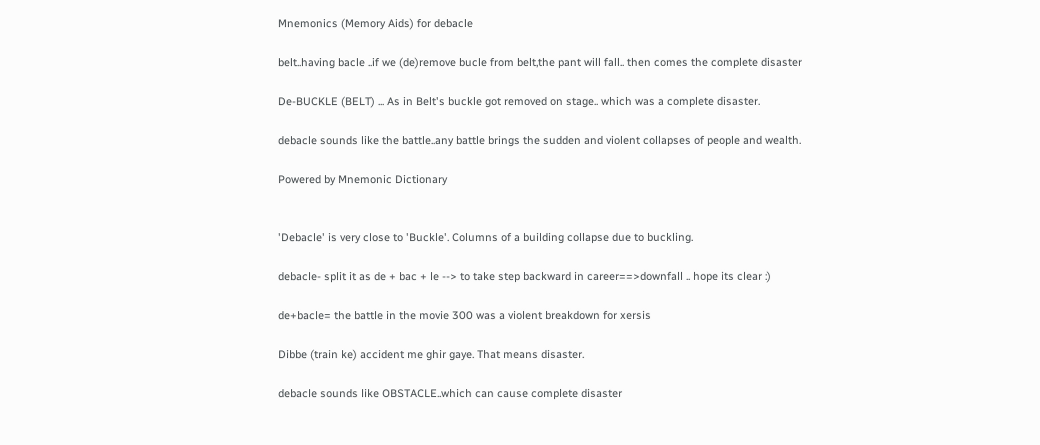Mnemonics (Memory Aids) for debacle

belt..having bacle ..if we (de)remove bucle from belt,the pant will fall.. then comes the complete disaster

De-BUCKLE (BELT) ... As in Belt's buckle got removed on stage.. which was a complete disaster.

debacle sounds like the battle..any battle brings the sudden and violent collapses of people and wealth.

Powered by Mnemonic Dictionary


'Debacle' is very close to 'Buckle'. Columns of a building collapse due to buckling.

debacle- split it as de + bac + le --> to take step backward in career==>downfall .. hope its clear :)

de+bacle= the battle in the movie 300 was a violent breakdown for xersis

Dibbe (train ke) accident me ghir gaye. That means disaster.

debacle sounds like OBSTACLE..which can cause complete disaster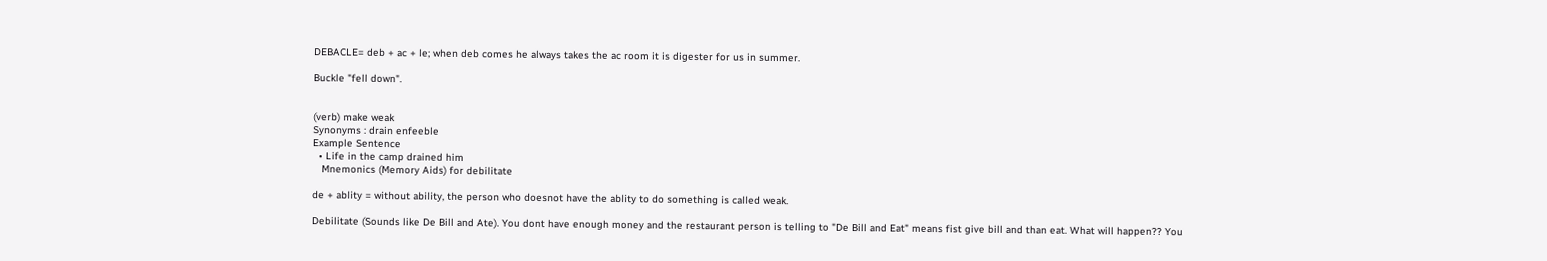DEBACLE= deb + ac + le; when deb comes he always takes the ac room it is digester for us in summer.

Buckle "fell down".


(verb) make weak
Synonyms : drain enfeeble
Example Sentence
  • Life in the camp drained him
   Mnemonics (Memory Aids) for debilitate

de + ablity = without ability, the person who doesnot have the ablity to do something is called weak.

Debilitate (Sounds like De Bill and Ate). You dont have enough money and the restaurant person is telling to "De Bill and Eat" means fist give bill and than eat. What will happen?? You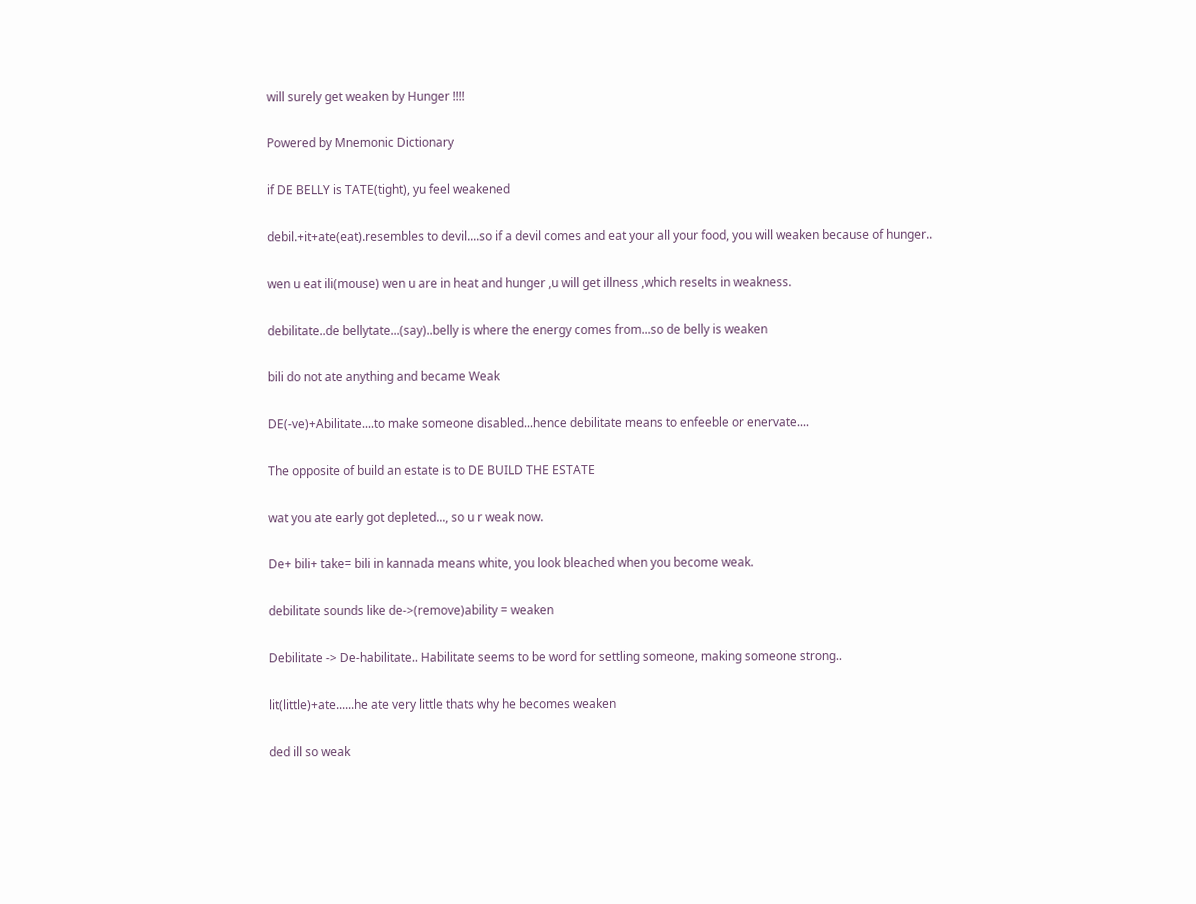will surely get weaken by Hunger !!!!

Powered by Mnemonic Dictionary

if DE BELLY is TATE(tight), yu feel weakened

debil.+it+ate(eat).resembles to devil....so if a devil comes and eat your all your food, you will weaken because of hunger..

wen u eat ili(mouse) wen u are in heat and hunger ,u will get illness ,which reselts in weakness.

debilitate..de bellytate...(say)..belly is where the energy comes from...so de belly is weaken

bili do not ate anything and became Weak

DE(-ve)+Abilitate....to make someone disabled...hence debilitate means to enfeeble or enervate....

The opposite of build an estate is to DE BUILD THE ESTATE

wat you ate early got depleted..., so u r weak now.

De+ bili+ take= bili in kannada means white, you look bleached when you become weak.

debilitate sounds like de->(remove)ability = weaken

Debilitate -> De-habilitate.. Habilitate seems to be word for settling someone, making someone strong..

lit(little)+ate......he ate very little thats why he becomes weaken

ded ill so weak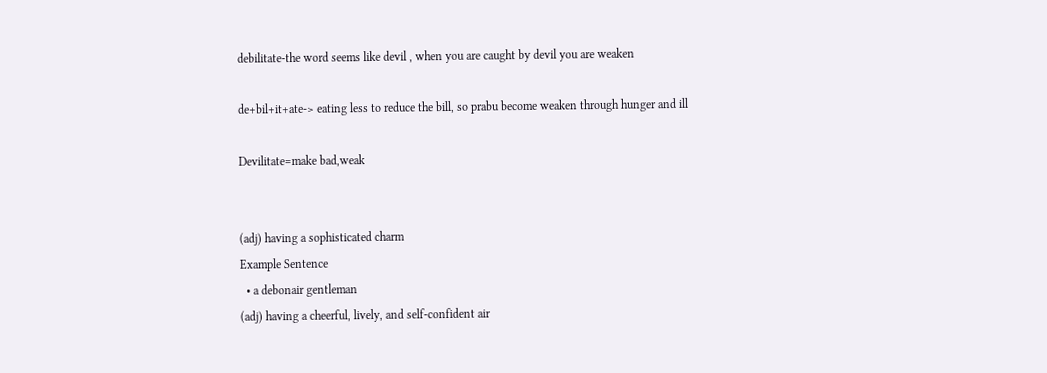debilitate-the word seems like devil , when you are caught by devil you are weaken

de+bil+it+ate-> eating less to reduce the bill, so prabu become weaken through hunger and ill

Devilitate=make bad,weak


(adj) having a sophisticated charm
Example Sentence
  • a debonair gentleman
(adj) having a cheerful, lively, and self-confident air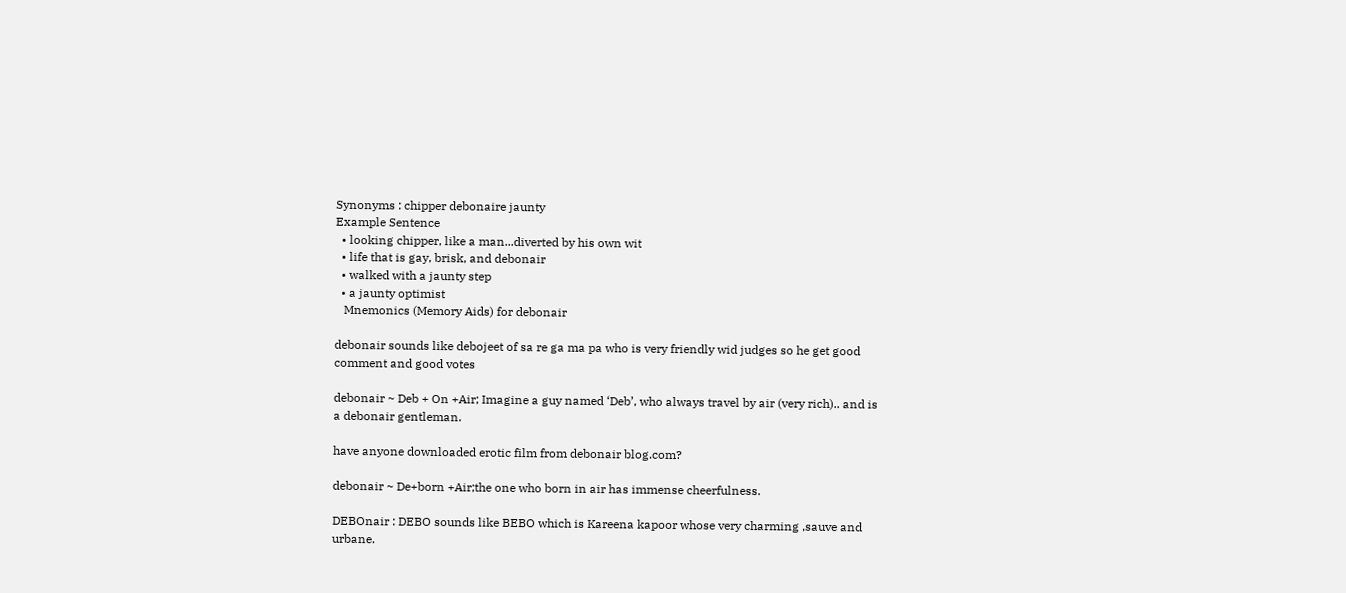Synonyms : chipper debonaire jaunty
Example Sentence
  • looking chipper, like a man...diverted by his own wit
  • life that is gay, brisk, and debonair
  • walked with a jaunty step
  • a jaunty optimist
   Mnemonics (Memory Aids) for debonair

debonair sounds like debojeet of sa re ga ma pa who is very friendly wid judges so he get good comment and good votes

debonair ~ Deb + On +Air; Imagine a guy named ‘Deb’, who always travel by air (very rich).. and is a debonair gentleman.

have anyone downloaded erotic film from debonair blog.com?

debonair ~ De+born +Air;the one who born in air has immense cheerfulness.

DEBOnair : DEBO sounds like BEBO which is Kareena kapoor whose very charming ,sauve and urbane.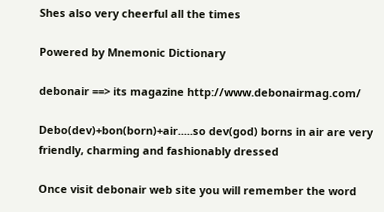Shes also very cheerful all the times

Powered by Mnemonic Dictionary

debonair ==> its magazine http://www.debonairmag.com/

Debo(dev)+bon(born)+air.....so dev(god) borns in air are very friendly, charming and fashionably dressed

Once visit debonair web site you will remember the word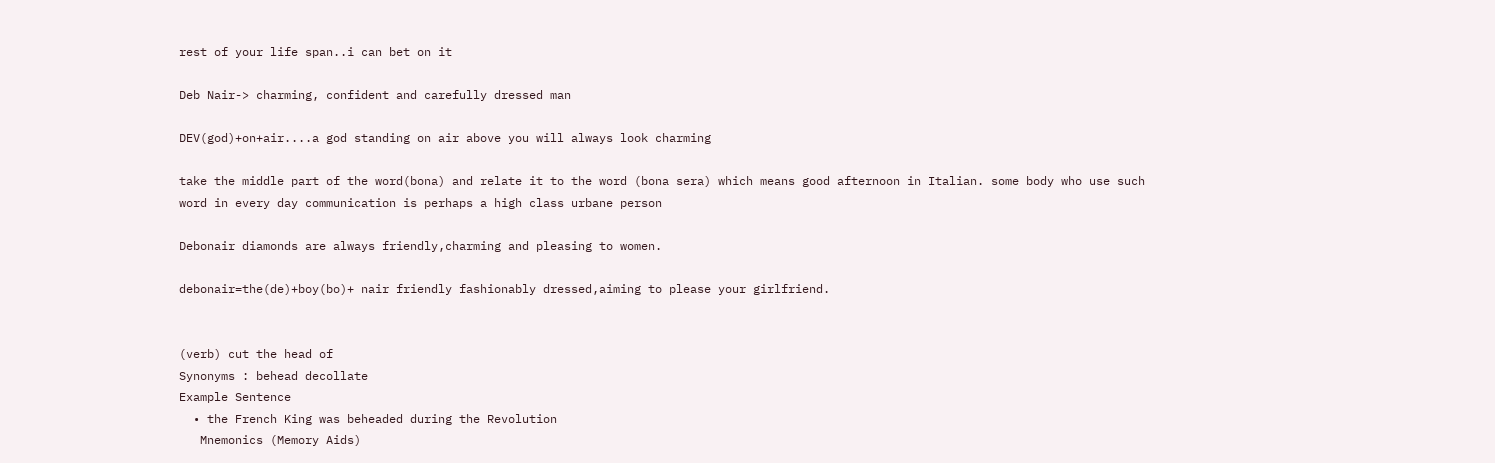rest of your life span..i can bet on it

Deb Nair-> charming, confident and carefully dressed man

DEV(god)+on+air....a god standing on air above you will always look charming

take the middle part of the word(bona) and relate it to the word (bona sera) which means good afternoon in Italian. some body who use such word in every day communication is perhaps a high class urbane person

Debonair diamonds are always friendly,charming and pleasing to women.

debonair=the(de)+boy(bo)+ nair friendly fashionably dressed,aiming to please your girlfriend.


(verb) cut the head of
Synonyms : behead decollate
Example Sentence
  • the French King was beheaded during the Revolution
   Mnemonics (Memory Aids)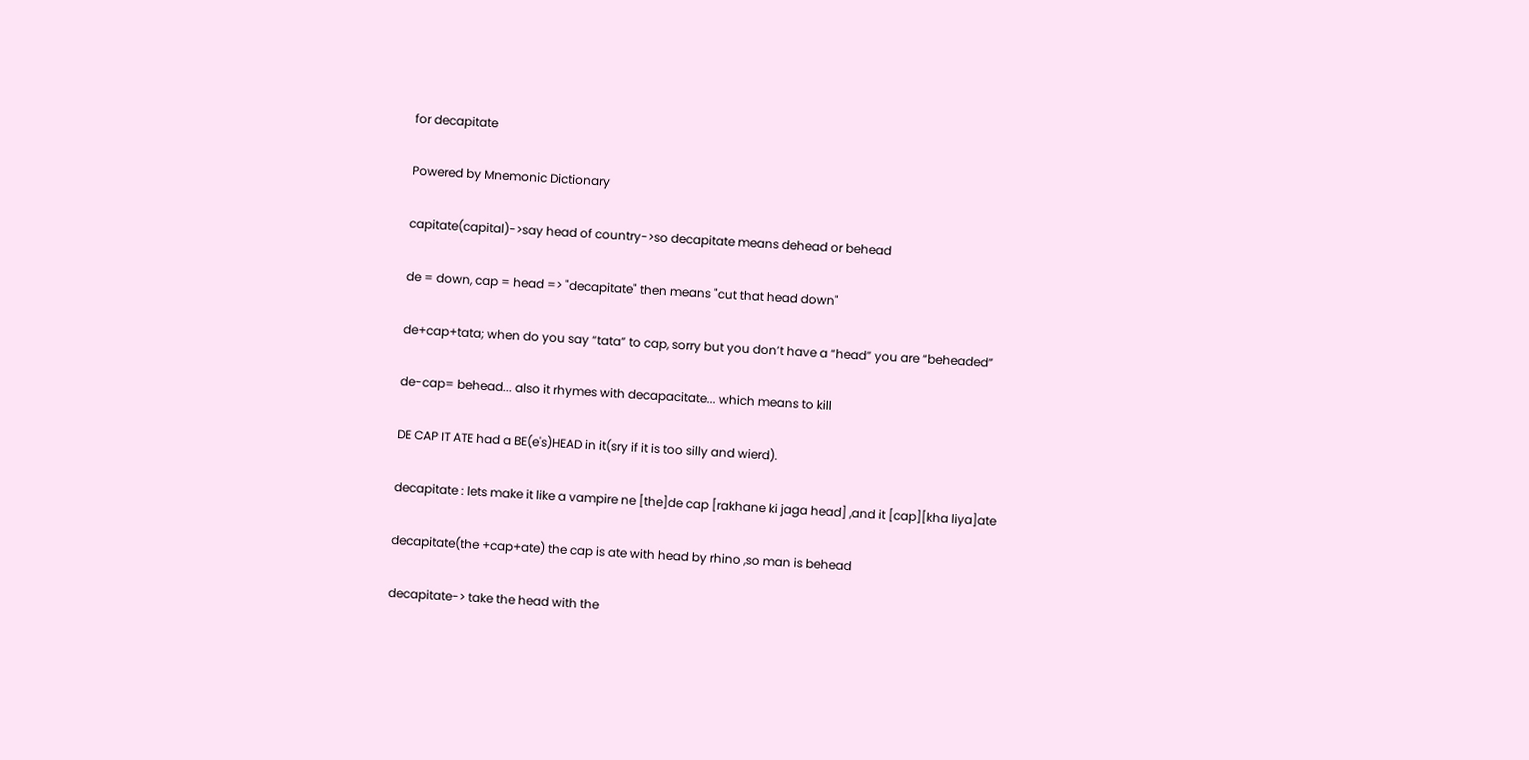for decapitate

Powered by Mnemonic Dictionary

capitate(capital)->say head of country->so decapitate means dehead or behead

de = down, cap = head => "decapitate" then means "cut that head down"

de+cap+tata; when do you say “tata” to cap, sorry but you don’t have a “head” you are “beheaded”

de-cap= behead... also it rhymes with decapacitate... which means to kill

DE CAP IT ATE had a BE(e's)HEAD in it(sry if it is too silly and wierd).

decapitate : lets make it like a vampire ne [the]de cap [rakhane ki jaga head] ,and it [cap][kha liya]ate

decapitate(the +cap+ate) the cap is ate with head by rhino ,so man is behead

decapitate-> take the head with the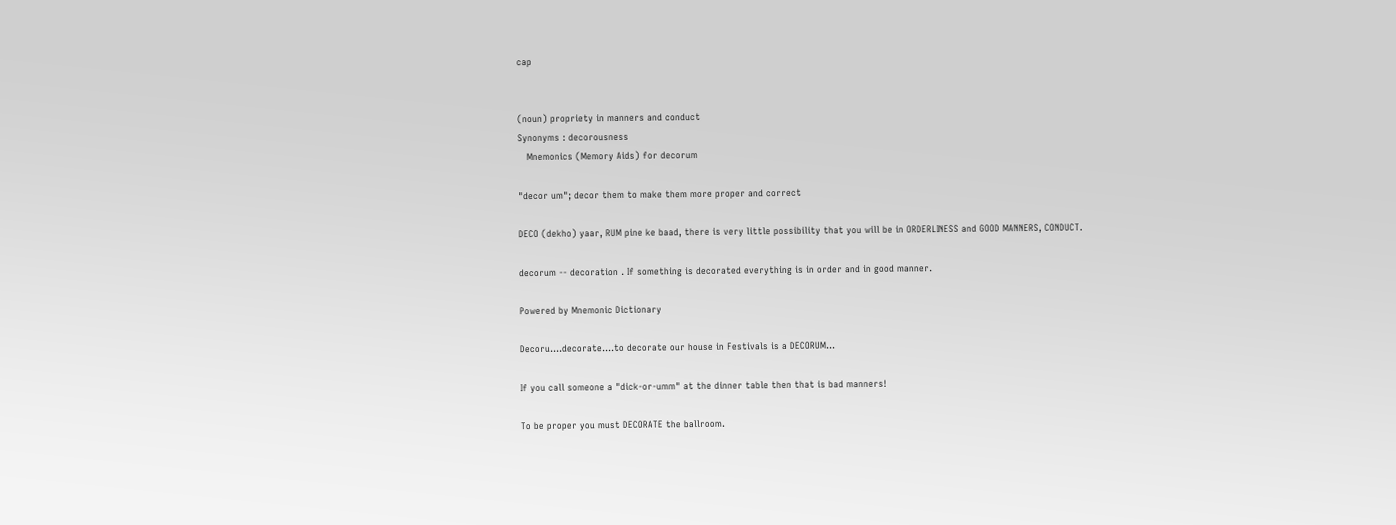cap


(noun) propriety in manners and conduct
Synonyms : decorousness
   Mnemonics (Memory Aids) for decorum

"decor um"; decor them to make them more proper and correct

DECO (dekho) yaar, RUM pine ke baad, there is very little possibility that you will be in ORDERLINESS and GOOD MANNERS, CONDUCT.

decorum -- decoration . If something is decorated everything is in order and in good manner.

Powered by Mnemonic Dictionary

Decoru....decorate....to decorate our house in Festivals is a DECORUM...

If you call someone a "dick-or-umm" at the dinner table then that is bad manners!

To be proper you must DECORATE the ballroom.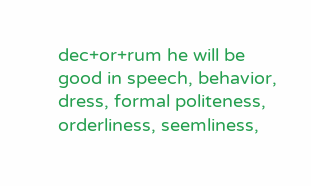dec+or+rum he will be good in speech, behavior, dress, formal politeness, orderliness, seemliness,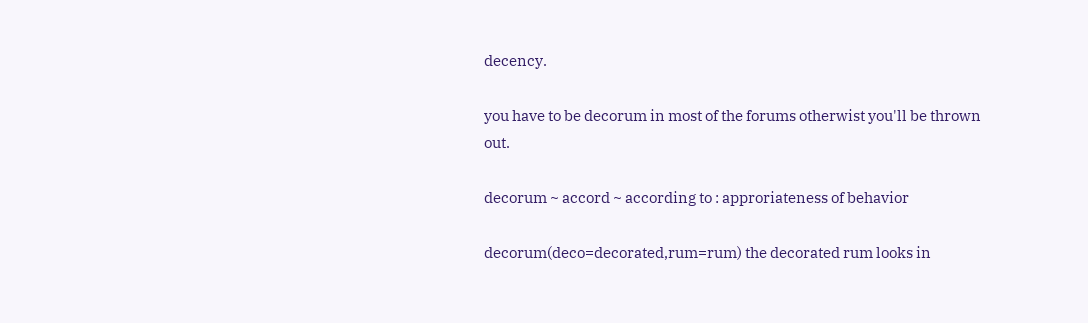decency.

you have to be decorum in most of the forums otherwist you'll be thrown out.

decorum ~ accord ~ according to : approriateness of behavior

decorum(deco=decorated,rum=rum) the decorated rum looks in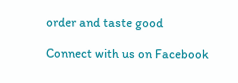order and taste good

Connect with us on Facebook